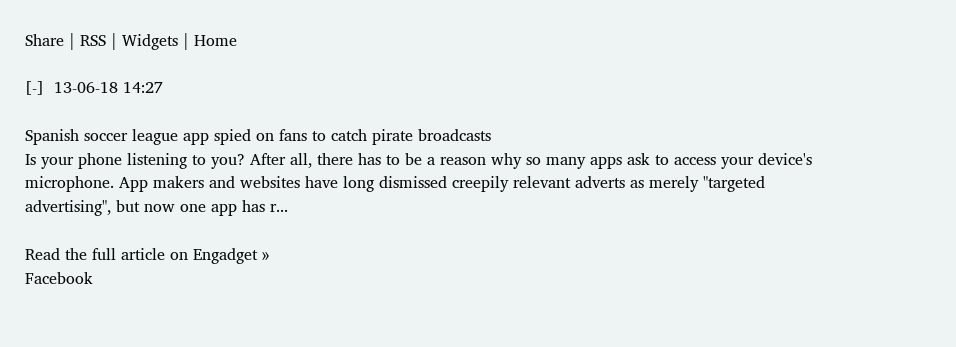Share | RSS | Widgets | Home

[-]  13-06-18 14:27

Spanish soccer league app spied on fans to catch pirate broadcasts
Is your phone listening to you? After all, there has to be a reason why so many apps ask to access your device's microphone. App makers and websites have long dismissed creepily relevant adverts as merely "targeted advertising", but now one app has r...

Read the full article on Engadget »
Facebook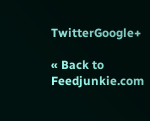TwitterGoogle+

« Back to Feedjunkie.com